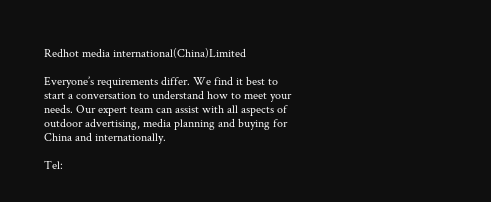Redhot media international(China)Limited

Everyone’s requirements differ. We find it best to start a conversation to understand how to meet your needs. Our expert team can assist with all aspects of outdoor advertising, media planning and buying for China and internationally.

Tel: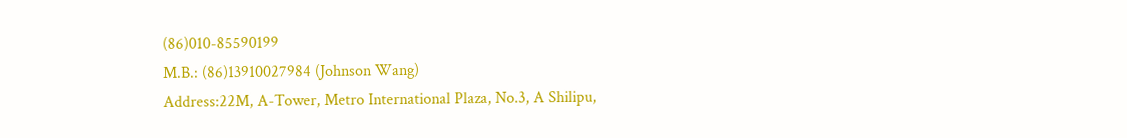(86)010-85590199
M.B.: (86)13910027984 (Johnson Wang)
Address:22M, A-Tower, Metro International Plaza, No.3, A Shilipu,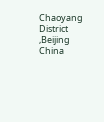Chaoyang District ,Beijing China